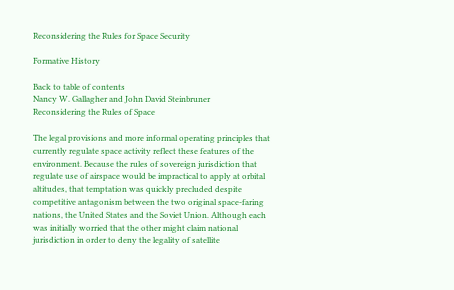Reconsidering the Rules for Space Security

Formative History

Back to table of contents
Nancy W. Gallagher and John David Steinbruner
Reconsidering the Rules of Space

The legal provisions and more informal operating principles that currently regulate space activity reflect these features of the environment. Because the rules of sovereign jurisdiction that regulate use of airspace would be impractical to apply at orbital altitudes, that temptation was quickly precluded despite competitive antagonism between the two original space-faring nations, the United States and the Soviet Union. Although each was initially worried that the other might claim national jurisdiction in order to deny the legality of satellite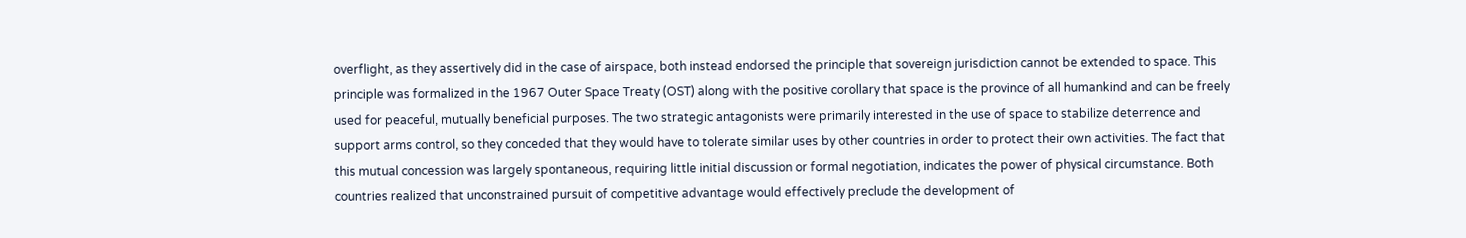overflight, as they assertively did in the case of airspace, both instead endorsed the principle that sovereign jurisdiction cannot be extended to space. This principle was formalized in the 1967 Outer Space Treaty (OST) along with the positive corollary that space is the province of all humankind and can be freely used for peaceful, mutually beneficial purposes. The two strategic antagonists were primarily interested in the use of space to stabilize deterrence and support arms control, so they conceded that they would have to tolerate similar uses by other countries in order to protect their own activities. The fact that this mutual concession was largely spontaneous, requiring little initial discussion or formal negotiation, indicates the power of physical circumstance. Both countries realized that unconstrained pursuit of competitive advantage would effectively preclude the development of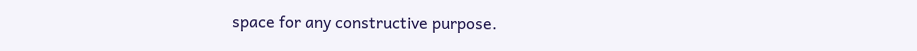space for any constructive purpose.